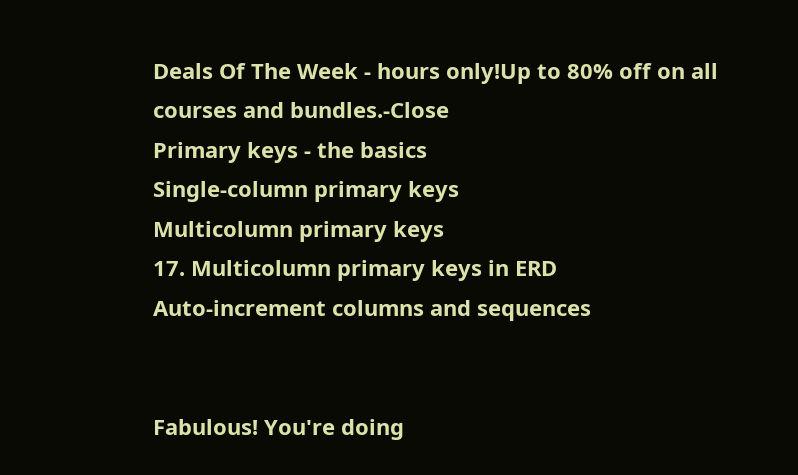Deals Of The Week - hours only!Up to 80% off on all courses and bundles.-Close
Primary keys - the basics
Single-column primary keys
Multicolumn primary keys
17. Multicolumn primary keys in ERD
Auto-increment columns and sequences


Fabulous! You're doing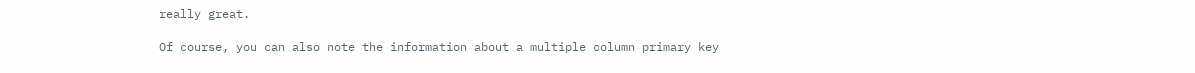really great.

Of course, you can also note the information about a multiple column primary key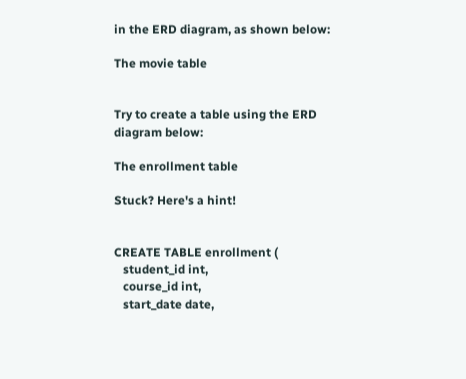in the ERD diagram, as shown below:

The movie table


Try to create a table using the ERD diagram below:

The enrollment table

Stuck? Here's a hint!


CREATE TABLE enrollment (
   student_id int,
   course_id int,
   start_date date,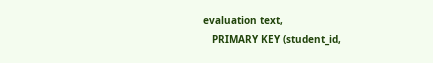evaluation text,
   PRIMARY KEY (student_id,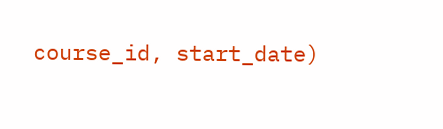course_id, start_date)